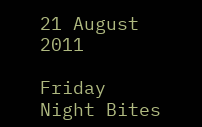21 August 2011

Friday Night Bites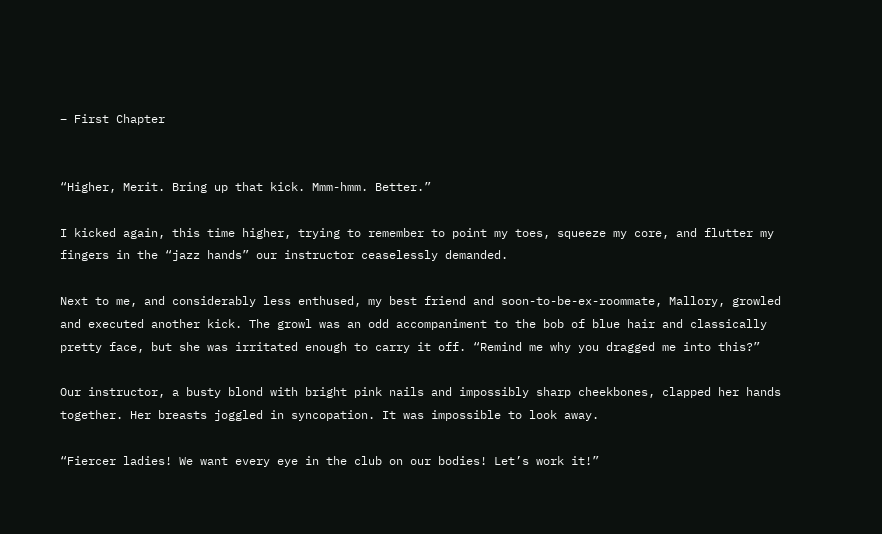– First Chapter


“Higher, Merit. Bring up that kick. Mmm-hmm. Better.”

I kicked again, this time higher, trying to remember to point my toes, squeeze my core, and flutter my fingers in the “jazz hands” our instructor ceaselessly demanded.

Next to me, and considerably less enthused, my best friend and soon-to-be-ex-roommate, Mallory, growled and executed another kick. The growl was an odd accompaniment to the bob of blue hair and classically pretty face, but she was irritated enough to carry it off. “Remind me why you dragged me into this?”

Our instructor, a busty blond with bright pink nails and impossibly sharp cheekbones, clapped her hands together. Her breasts joggled in syncopation. It was impossible to look away.

“Fiercer ladies! We want every eye in the club on our bodies! Let’s work it!”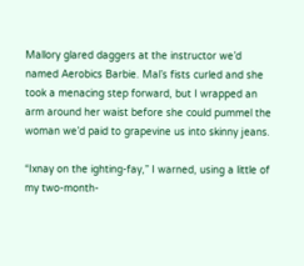Mallory glared daggers at the instructor we’d named Aerobics Barbie. Mal’s fists curled and she took a menacing step forward, but I wrapped an arm around her waist before she could pummel the woman we’d paid to grapevine us into skinny jeans.

“Ixnay on the ighting-fay,” I warned, using a little of my two-month-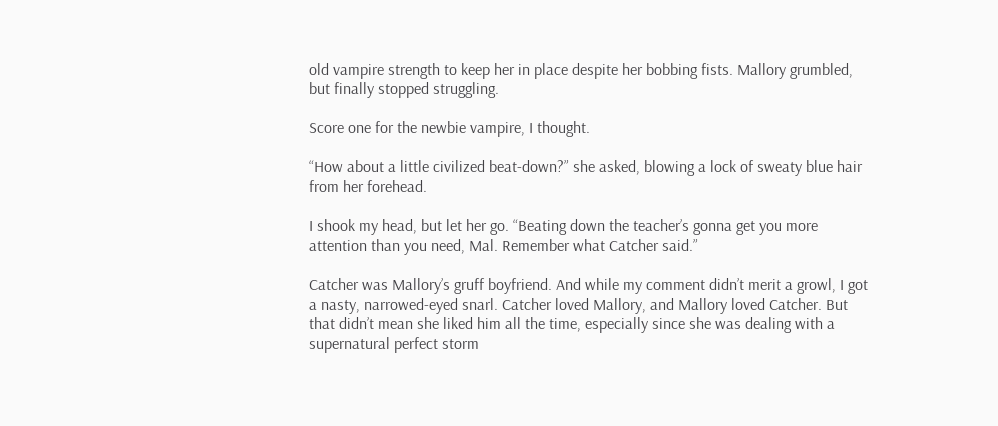old vampire strength to keep her in place despite her bobbing fists. Mallory grumbled, but finally stopped struggling.

Score one for the newbie vampire, I thought.

“How about a little civilized beat-down?” she asked, blowing a lock of sweaty blue hair from her forehead.

I shook my head, but let her go. “Beating down the teacher’s gonna get you more attention than you need, Mal. Remember what Catcher said.”

Catcher was Mallory’s gruff boyfriend. And while my comment didn’t merit a growl, I got a nasty, narrowed-eyed snarl. Catcher loved Mallory, and Mallory loved Catcher. But that didn’t mean she liked him all the time, especially since she was dealing with a supernatural perfect storm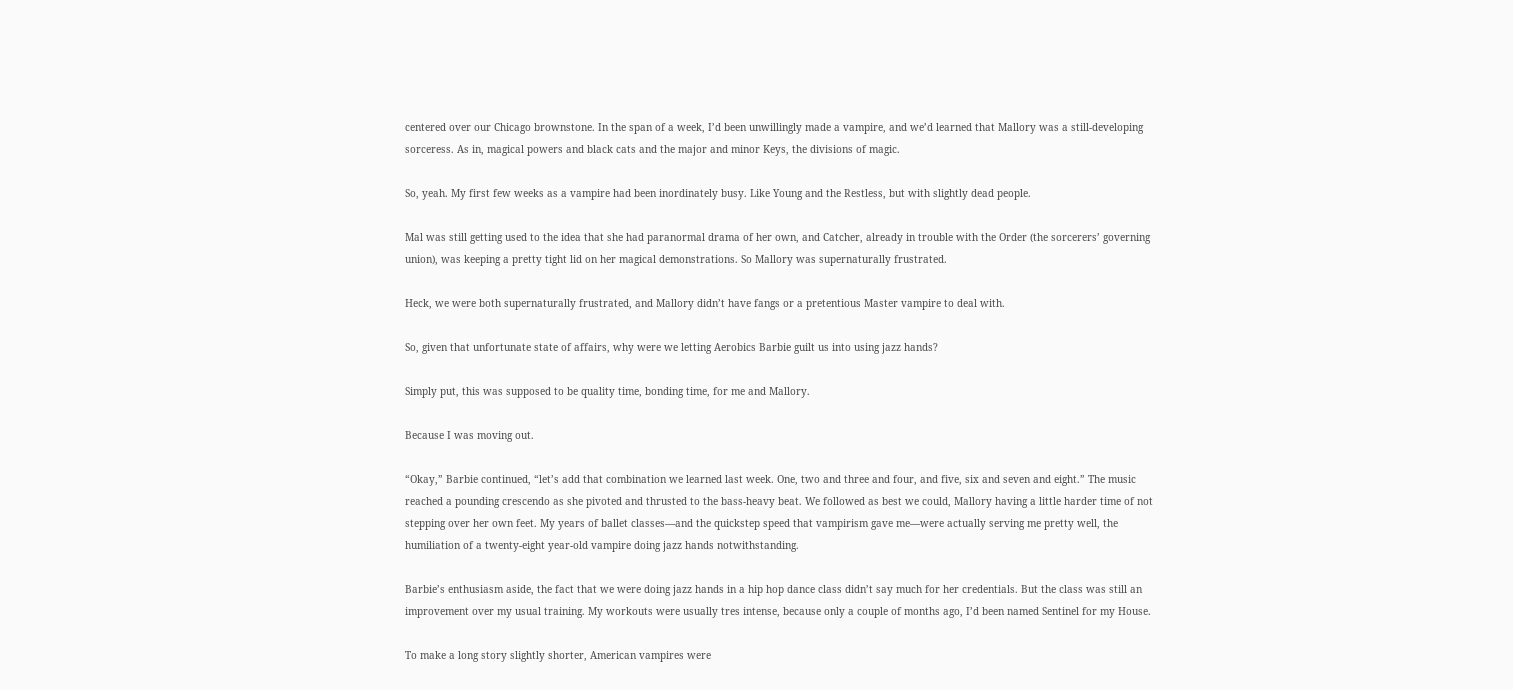centered over our Chicago brownstone. In the span of a week, I’d been unwillingly made a vampire, and we’d learned that Mallory was a still-developing sorceress. As in, magical powers and black cats and the major and minor Keys, the divisions of magic.

So, yeah. My first few weeks as a vampire had been inordinately busy. Like Young and the Restless, but with slightly dead people.

Mal was still getting used to the idea that she had paranormal drama of her own, and Catcher, already in trouble with the Order (the sorcerers’ governing union), was keeping a pretty tight lid on her magical demonstrations. So Mallory was supernaturally frustrated.

Heck, we were both supernaturally frustrated, and Mallory didn’t have fangs or a pretentious Master vampire to deal with.

So, given that unfortunate state of affairs, why were we letting Aerobics Barbie guilt us into using jazz hands?

Simply put, this was supposed to be quality time, bonding time, for me and Mallory.

Because I was moving out.

“Okay,” Barbie continued, “let’s add that combination we learned last week. One, two and three and four, and five, six and seven and eight.” The music reached a pounding crescendo as she pivoted and thrusted to the bass-heavy beat. We followed as best we could, Mallory having a little harder time of not stepping over her own feet. My years of ballet classes—and the quickstep speed that vampirism gave me—were actually serving me pretty well, the humiliation of a twenty-eight year-old vampire doing jazz hands notwithstanding.

Barbie’s enthusiasm aside, the fact that we were doing jazz hands in a hip hop dance class didn’t say much for her credentials. But the class was still an improvement over my usual training. My workouts were usually tres intense, because only a couple of months ago, I’d been named Sentinel for my House.

To make a long story slightly shorter, American vampires were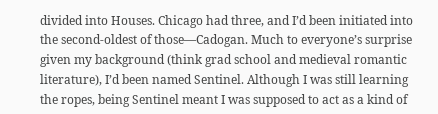divided into Houses. Chicago had three, and I’d been initiated into the second-oldest of those—Cadogan. Much to everyone’s surprise given my background (think grad school and medieval romantic literature), I’d been named Sentinel. Although I was still learning the ropes, being Sentinel meant I was supposed to act as a kind of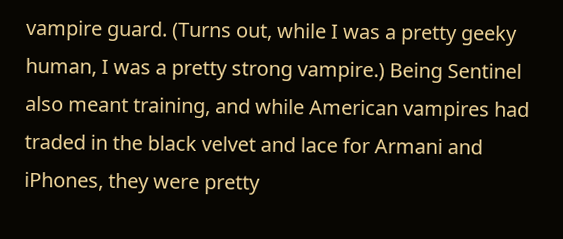vampire guard. (Turns out, while I was a pretty geeky human, I was a pretty strong vampire.) Being Sentinel also meant training, and while American vampires had traded in the black velvet and lace for Armani and iPhones, they were pretty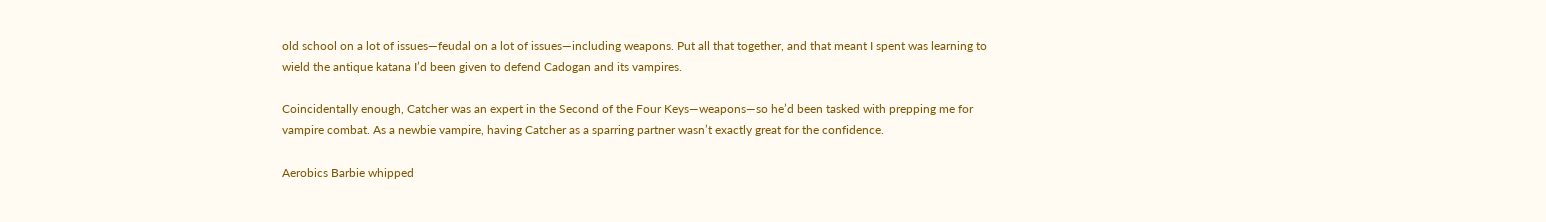old school on a lot of issues—feudal on a lot of issues—including weapons. Put all that together, and that meant I spent was learning to wield the antique katana I’d been given to defend Cadogan and its vampires.

Coincidentally enough, Catcher was an expert in the Second of the Four Keys—weapons—so he’d been tasked with prepping me for vampire combat. As a newbie vampire, having Catcher as a sparring partner wasn’t exactly great for the confidence.

Aerobics Barbie whipped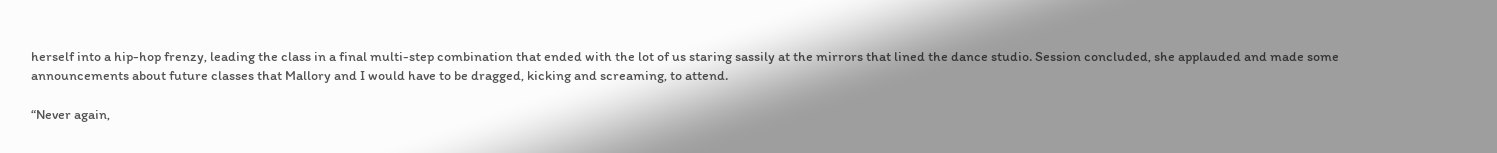herself into a hip-hop frenzy, leading the class in a final multi-step combination that ended with the lot of us staring sassily at the mirrors that lined the dance studio. Session concluded, she applauded and made some announcements about future classes that Mallory and I would have to be dragged, kicking and screaming, to attend.

“Never again,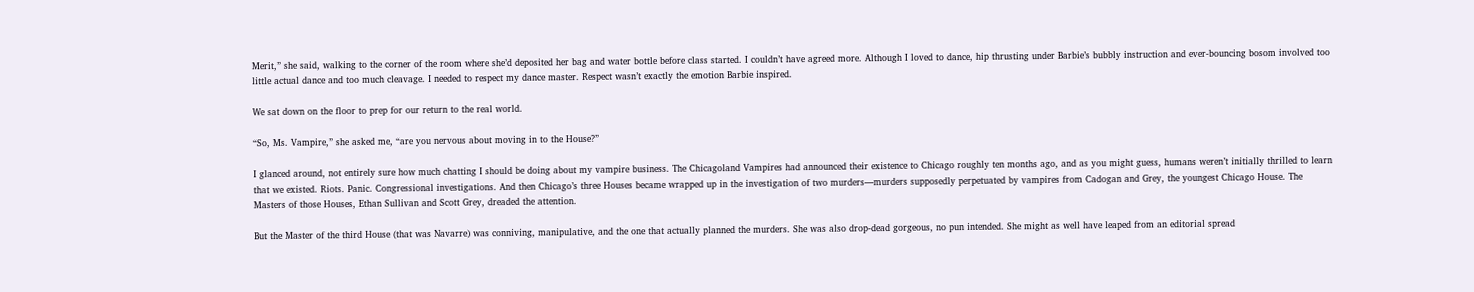Merit,” she said, walking to the corner of the room where she’d deposited her bag and water bottle before class started. I couldn’t have agreed more. Although I loved to dance, hip thrusting under Barbie’s bubbly instruction and ever-bouncing bosom involved too little actual dance and too much cleavage. I needed to respect my dance master. Respect wasn’t exactly the emotion Barbie inspired.

We sat down on the floor to prep for our return to the real world.

“So, Ms. Vampire,” she asked me, “are you nervous about moving in to the House?”

I glanced around, not entirely sure how much chatting I should be doing about my vampire business. The Chicagoland Vampires had announced their existence to Chicago roughly ten months ago, and as you might guess, humans weren’t initially thrilled to learn that we existed. Riots. Panic. Congressional investigations. And then Chicago’s three Houses became wrapped up in the investigation of two murders—murders supposedly perpetuated by vampires from Cadogan and Grey, the youngest Chicago House. The Masters of those Houses, Ethan Sullivan and Scott Grey, dreaded the attention.

But the Master of the third House (that was Navarre) was conniving, manipulative, and the one that actually planned the murders. She was also drop-dead gorgeous, no pun intended. She might as well have leaped from an editorial spread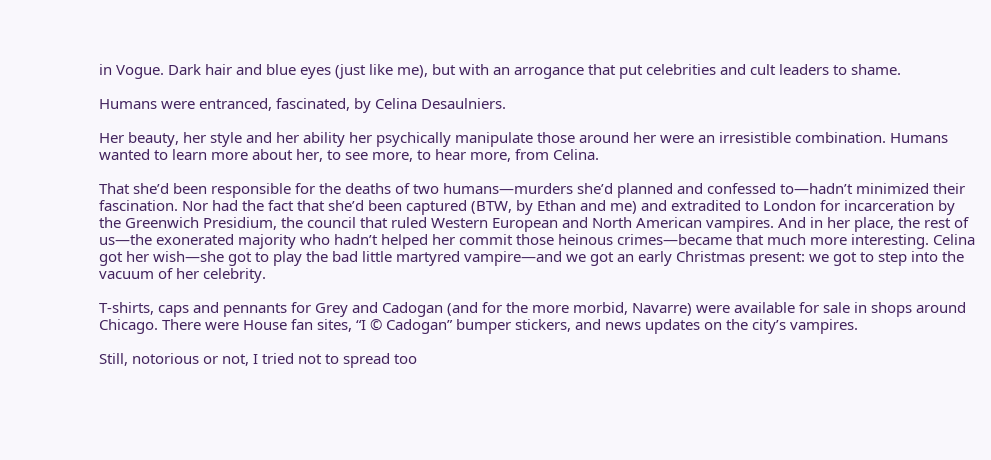in Vogue. Dark hair and blue eyes (just like me), but with an arrogance that put celebrities and cult leaders to shame.

Humans were entranced, fascinated, by Celina Desaulniers.

Her beauty, her style and her ability her psychically manipulate those around her were an irresistible combination. Humans wanted to learn more about her, to see more, to hear more, from Celina.

That she’d been responsible for the deaths of two humans—murders she’d planned and confessed to—hadn’t minimized their fascination. Nor had the fact that she’d been captured (BTW, by Ethan and me) and extradited to London for incarceration by the Greenwich Presidium, the council that ruled Western European and North American vampires. And in her place, the rest of us—the exonerated majority who hadn’t helped her commit those heinous crimes—became that much more interesting. Celina got her wish—she got to play the bad little martyred vampire—and we got an early Christmas present: we got to step into the vacuum of her celebrity.

T-shirts, caps and pennants for Grey and Cadogan (and for the more morbid, Navarre) were available for sale in shops around Chicago. There were House fan sites, “I © Cadogan” bumper stickers, and news updates on the city’s vampires.

Still, notorious or not, I tried not to spread too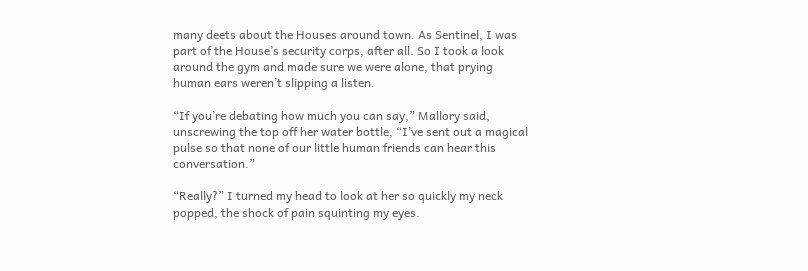many deets about the Houses around town. As Sentinel, I was part of the House’s security corps, after all. So I took a look around the gym and made sure we were alone, that prying human ears weren’t slipping a listen.

“If you’re debating how much you can say,” Mallory said, unscrewing the top off her water bottle, “I’ve sent out a magical pulse so that none of our little human friends can hear this conversation.”

“Really?” I turned my head to look at her so quickly my neck popped, the shock of pain squinting my eyes.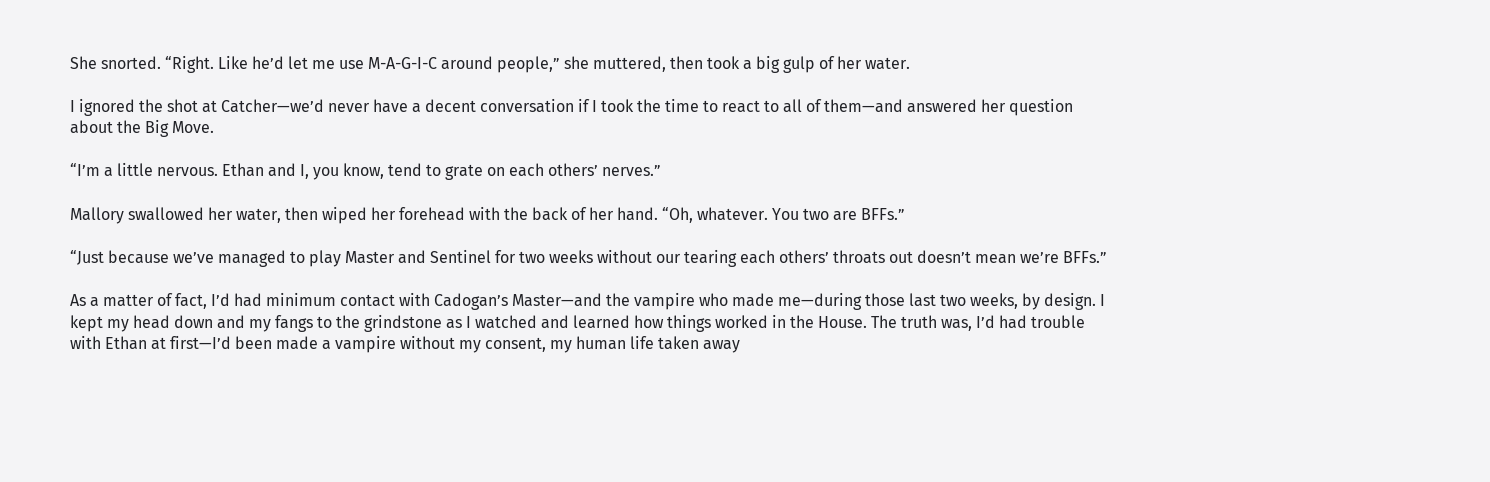She snorted. “Right. Like he’d let me use M-A-G-I-C around people,” she muttered, then took a big gulp of her water.

I ignored the shot at Catcher—we’d never have a decent conversation if I took the time to react to all of them—and answered her question about the Big Move.

“I’m a little nervous. Ethan and I, you know, tend to grate on each others’ nerves.”

Mallory swallowed her water, then wiped her forehead with the back of her hand. “Oh, whatever. You two are BFFs.”

“Just because we’ve managed to play Master and Sentinel for two weeks without our tearing each others’ throats out doesn’t mean we’re BFFs.”

As a matter of fact, I’d had minimum contact with Cadogan’s Master—and the vampire who made me—during those last two weeks, by design. I kept my head down and my fangs to the grindstone as I watched and learned how things worked in the House. The truth was, I’d had trouble with Ethan at first—I’d been made a vampire without my consent, my human life taken away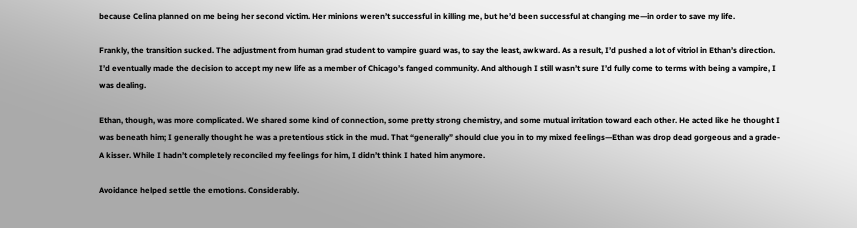because Celina planned on me being her second victim. Her minions weren’t successful in killing me, but he’d been successful at changing me—in order to save my life.

Frankly, the transition sucked. The adjustment from human grad student to vampire guard was, to say the least, awkward. As a result, I’d pushed a lot of vitriol in Ethan’s direction. I’d eventually made the decision to accept my new life as a member of Chicago’s fanged community. And although I still wasn’t sure I’d fully come to terms with being a vampire, I was dealing.

Ethan, though, was more complicated. We shared some kind of connection, some pretty strong chemistry, and some mutual irritation toward each other. He acted like he thought I was beneath him; I generally thought he was a pretentious stick in the mud. That “generally” should clue you in to my mixed feelings—Ethan was drop dead gorgeous and a grade-A kisser. While I hadn’t completely reconciled my feelings for him, I didn’t think I hated him anymore.

Avoidance helped settle the emotions. Considerably.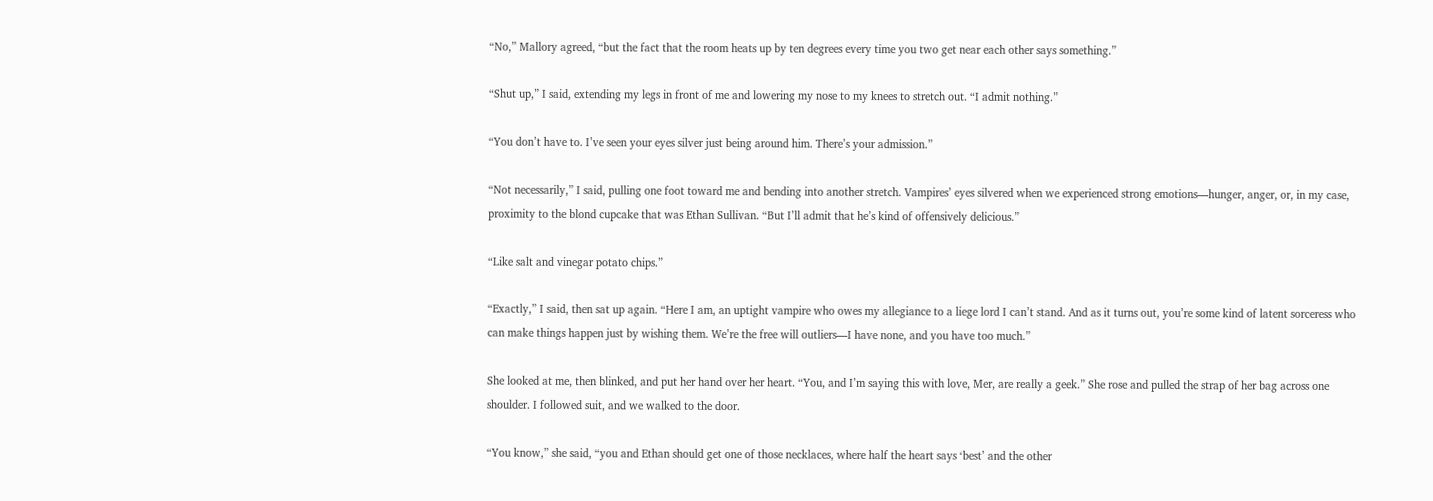“No,” Mallory agreed, “but the fact that the room heats up by ten degrees every time you two get near each other says something.”

“Shut up,” I said, extending my legs in front of me and lowering my nose to my knees to stretch out. “I admit nothing.”

“You don’t have to. I’ve seen your eyes silver just being around him. There’s your admission.”

“Not necessarily,” I said, pulling one foot toward me and bending into another stretch. Vampires’ eyes silvered when we experienced strong emotions—hunger, anger, or, in my case, proximity to the blond cupcake that was Ethan Sullivan. “But I’ll admit that he’s kind of offensively delicious.”

“Like salt and vinegar potato chips.”

“Exactly,” I said, then sat up again. “Here I am, an uptight vampire who owes my allegiance to a liege lord I can’t stand. And as it turns out, you’re some kind of latent sorceress who can make things happen just by wishing them. We’re the free will outliers—I have none, and you have too much.”

She looked at me, then blinked, and put her hand over her heart. “You, and I’m saying this with love, Mer, are really a geek.” She rose and pulled the strap of her bag across one shoulder. I followed suit, and we walked to the door.

“You know,” she said, “you and Ethan should get one of those necklaces, where half the heart says ‘best’ and the other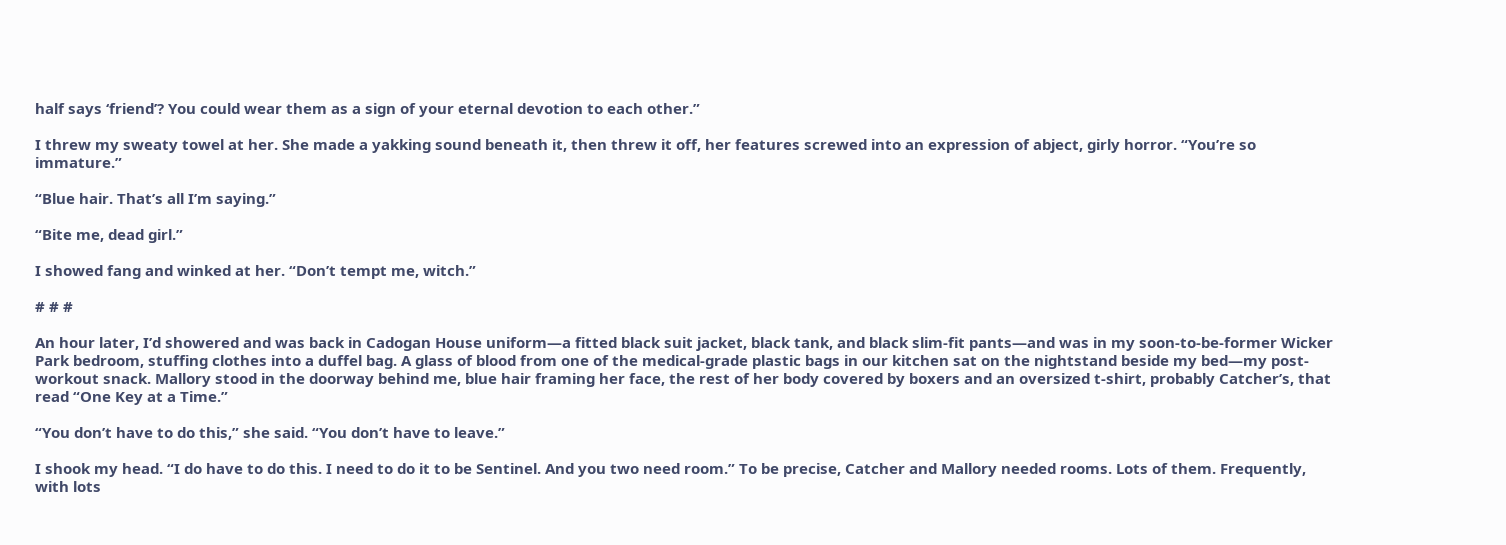half says ‘friend’? You could wear them as a sign of your eternal devotion to each other.”

I threw my sweaty towel at her. She made a yakking sound beneath it, then threw it off, her features screwed into an expression of abject, girly horror. “You’re so immature.”

“Blue hair. That’s all I’m saying.”

“Bite me, dead girl.”

I showed fang and winked at her. “Don’t tempt me, witch.”

# # #

An hour later, I’d showered and was back in Cadogan House uniform—a fitted black suit jacket, black tank, and black slim-fit pants—and was in my soon-to-be-former Wicker Park bedroom, stuffing clothes into a duffel bag. A glass of blood from one of the medical-grade plastic bags in our kitchen sat on the nightstand beside my bed—my post-workout snack. Mallory stood in the doorway behind me, blue hair framing her face, the rest of her body covered by boxers and an oversized t-shirt, probably Catcher’s, that read “One Key at a Time.”

“You don’t have to do this,” she said. “You don’t have to leave.”

I shook my head. “I do have to do this. I need to do it to be Sentinel. And you two need room.” To be precise, Catcher and Mallory needed rooms. Lots of them. Frequently, with lots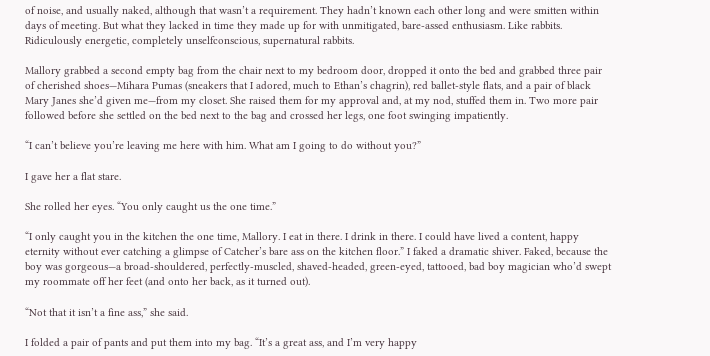of noise, and usually naked, although that wasn’t a requirement. They hadn’t known each other long and were smitten within days of meeting. But what they lacked in time they made up for with unmitigated, bare-assed enthusiasm. Like rabbits. Ridiculously energetic, completely unselfconscious, supernatural rabbits.

Mallory grabbed a second empty bag from the chair next to my bedroom door, dropped it onto the bed and grabbed three pair of cherished shoes—Mihara Pumas (sneakers that I adored, much to Ethan’s chagrin), red ballet-style flats, and a pair of black Mary Janes she’d given me—from my closet. She raised them for my approval and, at my nod, stuffed them in. Two more pair followed before she settled on the bed next to the bag and crossed her legs, one foot swinging impatiently.

“I can’t believe you’re leaving me here with him. What am I going to do without you?”

I gave her a flat stare.

She rolled her eyes. “You only caught us the one time.”

“I only caught you in the kitchen the one time, Mallory. I eat in there. I drink in there. I could have lived a content, happy eternity without ever catching a glimpse of Catcher’s bare ass on the kitchen floor.” I faked a dramatic shiver. Faked, because the boy was gorgeous—a broad-shouldered, perfectly-muscled, shaved-headed, green-eyed, tattooed, bad boy magician who’d swept my roommate off her feet (and onto her back, as it turned out).

“Not that it isn’t a fine ass,” she said.

I folded a pair of pants and put them into my bag. “It’s a great ass, and I’m very happy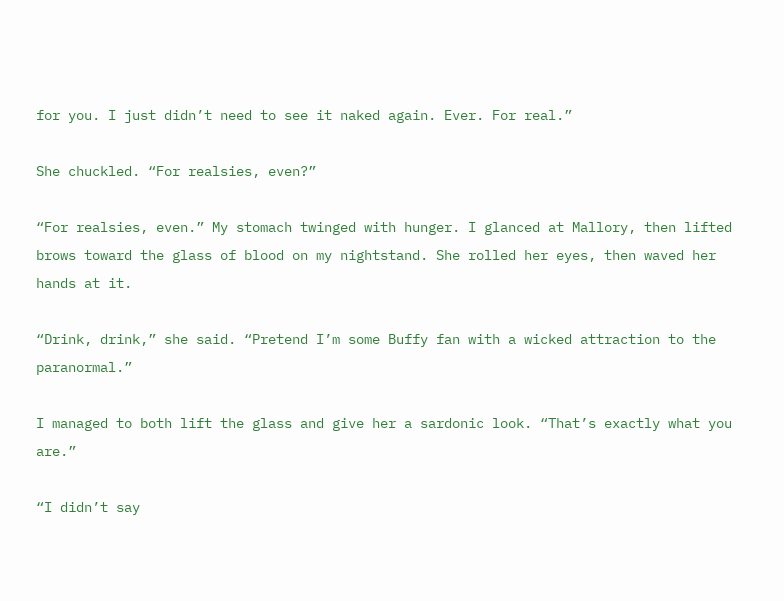for you. I just didn’t need to see it naked again. Ever. For real.”

She chuckled. “For realsies, even?”

“For realsies, even.” My stomach twinged with hunger. I glanced at Mallory, then lifted brows toward the glass of blood on my nightstand. She rolled her eyes, then waved her hands at it.

“Drink, drink,” she said. “Pretend I’m some Buffy fan with a wicked attraction to the paranormal.”

I managed to both lift the glass and give her a sardonic look. “That’s exactly what you are.”

“I didn’t say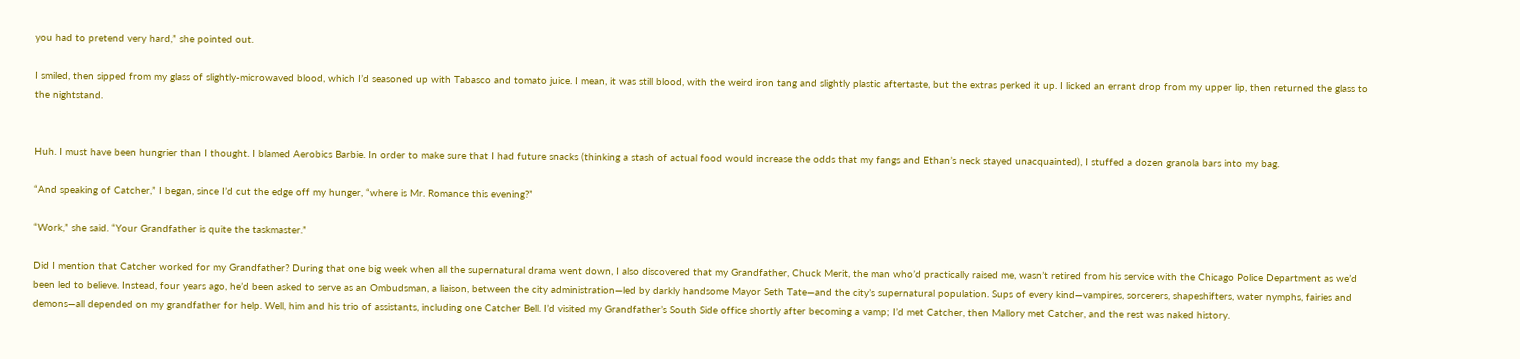you had to pretend very hard,” she pointed out.

I smiled, then sipped from my glass of slightly-microwaved blood, which I’d seasoned up with Tabasco and tomato juice. I mean, it was still blood, with the weird iron tang and slightly plastic aftertaste, but the extras perked it up. I licked an errant drop from my upper lip, then returned the glass to the nightstand.


Huh. I must have been hungrier than I thought. I blamed Aerobics Barbie. In order to make sure that I had future snacks (thinking a stash of actual food would increase the odds that my fangs and Ethan’s neck stayed unacquainted), I stuffed a dozen granola bars into my bag.

“And speaking of Catcher,” I began, since I’d cut the edge off my hunger, “where is Mr. Romance this evening?”

“Work,” she said. “Your Grandfather is quite the taskmaster.”

Did I mention that Catcher worked for my Grandfather? During that one big week when all the supernatural drama went down, I also discovered that my Grandfather, Chuck Merit, the man who’d practically raised me, wasn’t retired from his service with the Chicago Police Department as we’d been led to believe. Instead, four years ago, he’d been asked to serve as an Ombudsman, a liaison, between the city administration—led by darkly handsome Mayor Seth Tate—and the city’s supernatural population. Sups of every kind—vampires, sorcerers, shapeshifters, water nymphs, fairies and demons—all depended on my grandfather for help. Well, him and his trio of assistants, including one Catcher Bell. I’d visited my Grandfather’s South Side office shortly after becoming a vamp; I’d met Catcher, then Mallory met Catcher, and the rest was naked history.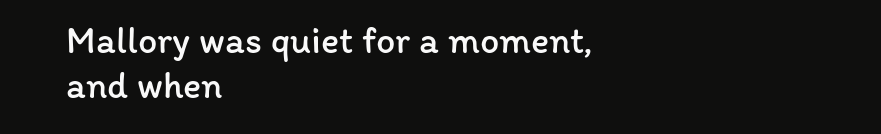Mallory was quiet for a moment, and when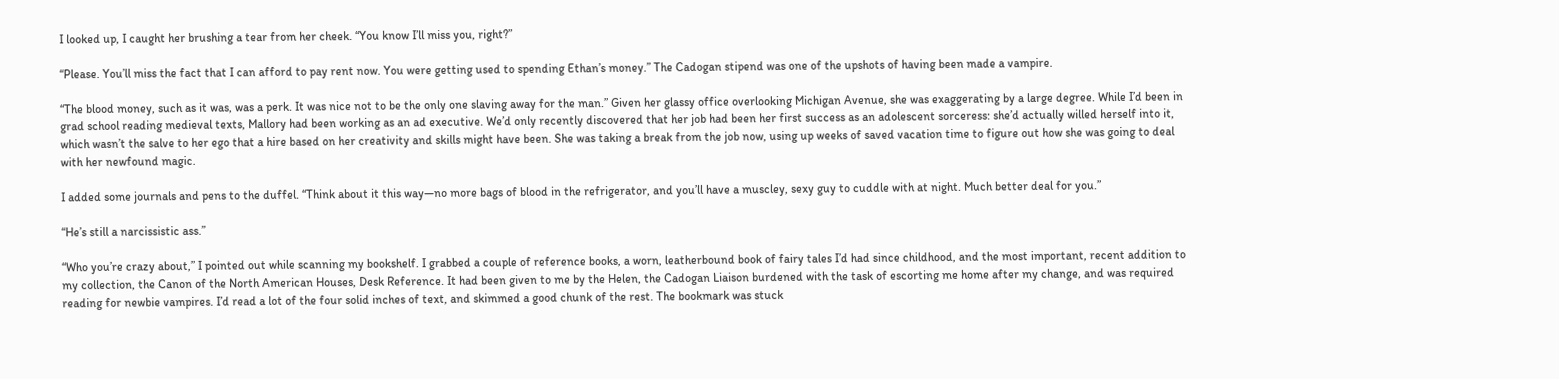I looked up, I caught her brushing a tear from her cheek. “You know I’ll miss you, right?”

“Please. You’ll miss the fact that I can afford to pay rent now. You were getting used to spending Ethan’s money.” The Cadogan stipend was one of the upshots of having been made a vampire.

“The blood money, such as it was, was a perk. It was nice not to be the only one slaving away for the man.” Given her glassy office overlooking Michigan Avenue, she was exaggerating by a large degree. While I’d been in grad school reading medieval texts, Mallory had been working as an ad executive. We’d only recently discovered that her job had been her first success as an adolescent sorceress: she’d actually willed herself into it, which wasn’t the salve to her ego that a hire based on her creativity and skills might have been. She was taking a break from the job now, using up weeks of saved vacation time to figure out how she was going to deal with her newfound magic.

I added some journals and pens to the duffel. “Think about it this way—no more bags of blood in the refrigerator, and you’ll have a muscley, sexy guy to cuddle with at night. Much better deal for you.”

“He’s still a narcissistic ass.”

“Who you’re crazy about,” I pointed out while scanning my bookshelf. I grabbed a couple of reference books, a worn, leatherbound book of fairy tales I’d had since childhood, and the most important, recent addition to my collection, the Canon of the North American Houses, Desk Reference. It had been given to me by the Helen, the Cadogan Liaison burdened with the task of escorting me home after my change, and was required reading for newbie vampires. I’d read a lot of the four solid inches of text, and skimmed a good chunk of the rest. The bookmark was stuck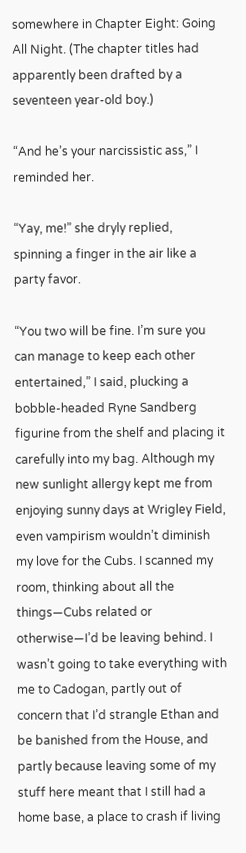somewhere in Chapter Eight: Going All Night. (The chapter titles had apparently been drafted by a seventeen year-old boy.)

“And he’s your narcissistic ass,” I reminded her.

“Yay, me!” she dryly replied, spinning a finger in the air like a party favor.

“You two will be fine. I’m sure you can manage to keep each other entertained,” I said, plucking a bobble-headed Ryne Sandberg figurine from the shelf and placing it carefully into my bag. Although my new sunlight allergy kept me from enjoying sunny days at Wrigley Field, even vampirism wouldn’t diminish my love for the Cubs. I scanned my room, thinking about all the things—Cubs related or otherwise—I’d be leaving behind. I wasn’t going to take everything with me to Cadogan, partly out of concern that I’d strangle Ethan and be banished from the House, and partly because leaving some of my stuff here meant that I still had a home base, a place to crash if living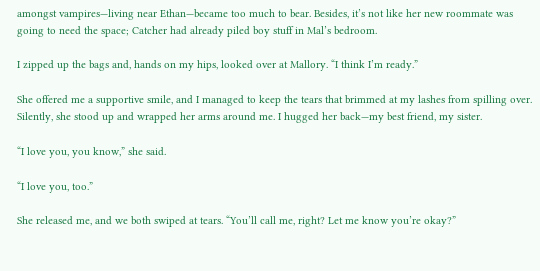amongst vampires—living near Ethan—became too much to bear. Besides, it’s not like her new roommate was going to need the space; Catcher had already piled boy stuff in Mal’s bedroom.

I zipped up the bags and, hands on my hips, looked over at Mallory. “I think I’m ready.”

She offered me a supportive smile, and I managed to keep the tears that brimmed at my lashes from spilling over. Silently, she stood up and wrapped her arms around me. I hugged her back—my best friend, my sister.

“I love you, you know,” she said.

“I love you, too.”

She released me, and we both swiped at tears. “You’ll call me, right? Let me know you’re okay?”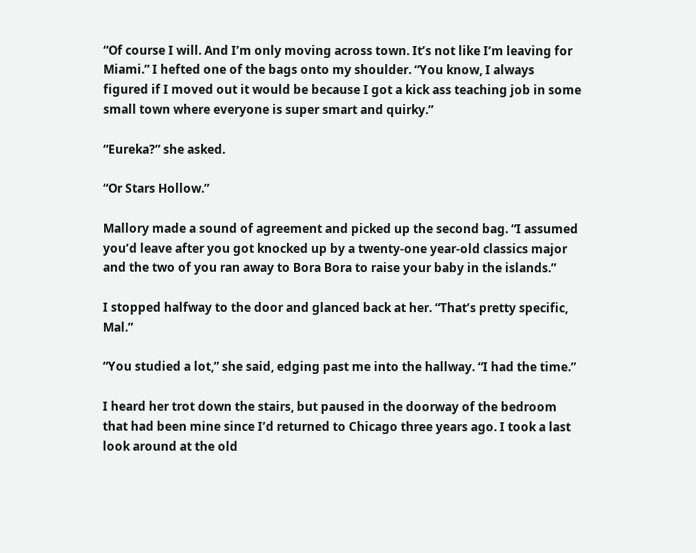“Of course I will. And I’m only moving across town. It’s not like I’m leaving for Miami.” I hefted one of the bags onto my shoulder. “You know, I always figured if I moved out it would be because I got a kick ass teaching job in some small town where everyone is super smart and quirky.”

“Eureka?” she asked.

“Or Stars Hollow.”

Mallory made a sound of agreement and picked up the second bag. “I assumed you’d leave after you got knocked up by a twenty-one year-old classics major and the two of you ran away to Bora Bora to raise your baby in the islands.”

I stopped halfway to the door and glanced back at her. “That’s pretty specific, Mal.”

“You studied a lot,” she said, edging past me into the hallway. “I had the time.”

I heard her trot down the stairs, but paused in the doorway of the bedroom that had been mine since I’d returned to Chicago three years ago. I took a last look around at the old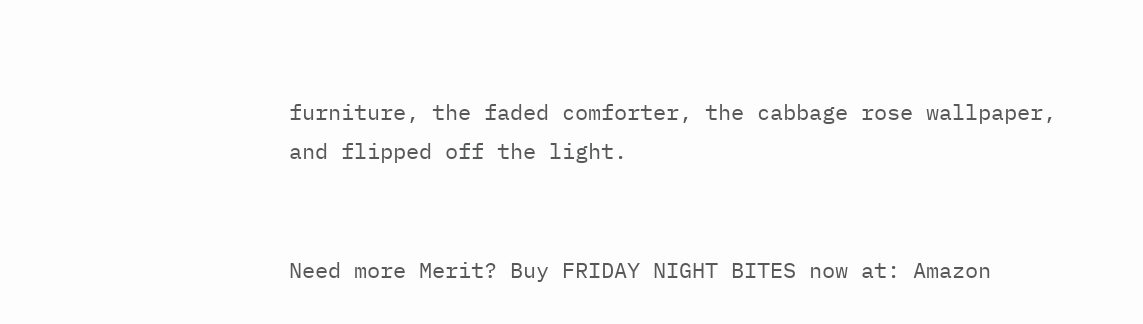furniture, the faded comforter, the cabbage rose wallpaper, and flipped off the light.


Need more Merit? Buy FRIDAY NIGHT BITES now at: Amazon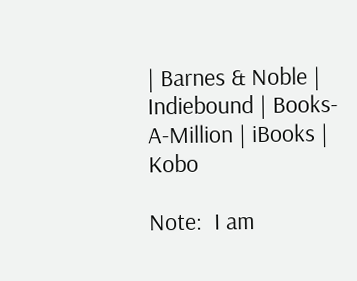| Barnes & Noble | Indiebound | Books-A-Million | iBooks | Kobo

Note:  I am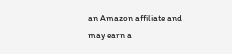an Amazon affiliate and may earn a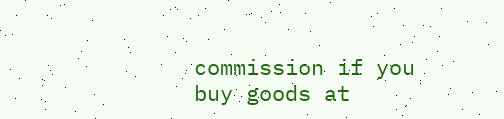commission if you buy goods at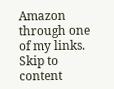Amazon through one of my links.
Skip to content